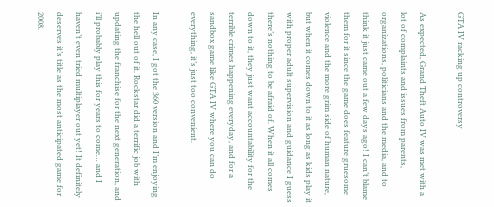GTA IV racking up controversy

As expected, Grand Theft Auto IV was met with a lot of complaints and issues from parents, organizations, politicians and the media, and to think it just came out a few days ago! I can’t blame them for it since the game does feature gruesome violence and the more grim side of human nature, but when it comes down to it as long as kids play it with proper adult supervision and guidance I guess there’s nothing to be afraid of. When it all comes down to it, they just want accountability for the terrible crimes happening everyday, and for a sandbox game like GTA IV where you can do everything, it’s just too convenient.

In any case, I got the 360 version and I’m enjoying the hell out of it. Rockstar did a terrific job with updating the franchise for the next generation, and i’ll probably play this for years to come… and I haven’t even tried multiplayer out yet! It definitely deserves it’s title as the most anticipated game for 2008.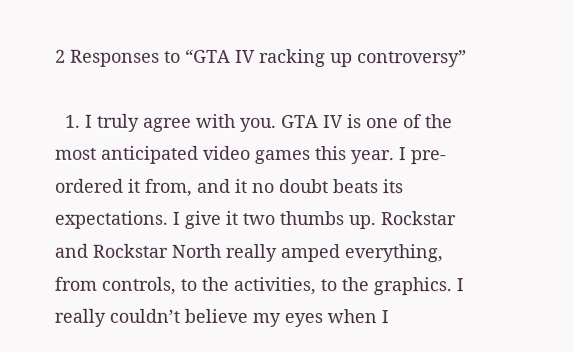2 Responses to “GTA IV racking up controversy”

  1. I truly agree with you. GTA IV is one of the most anticipated video games this year. I pre-ordered it from, and it no doubt beats its expectations. I give it two thumbs up. Rockstar and Rockstar North really amped everything, from controls, to the activities, to the graphics. I really couldn’t believe my eyes when I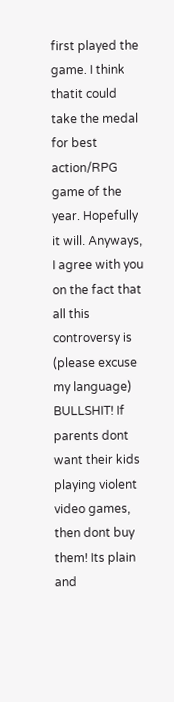first played the game. I think thatit could take the medal for best action/RPG game of the year. Hopefully it will. Anyways, I agree with you on the fact that all this controversy is (please excuse my language) BULLSHIT! If parents dont want their kids playing violent video games, then dont buy them! Its plain and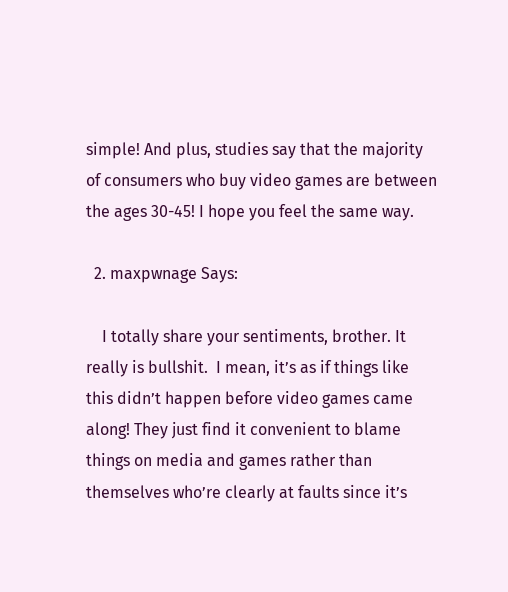simple! And plus, studies say that the majority of consumers who buy video games are between the ages 30-45! I hope you feel the same way.

  2. maxpwnage Says:

    I totally share your sentiments, brother. It really is bullshit.  I mean, it’s as if things like this didn’t happen before video games came along! They just find it convenient to blame things on media and games rather than themselves who’re clearly at faults since it’s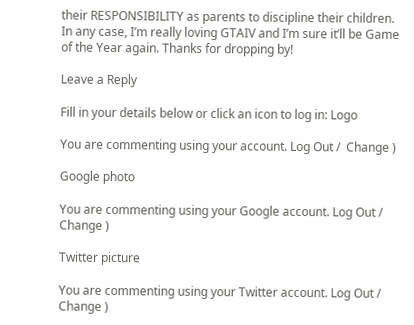their RESPONSIBILITY as parents to discipline their children. In any case, I’m really loving GTAIV and I’m sure it’ll be Game of the Year again. Thanks for dropping by!

Leave a Reply

Fill in your details below or click an icon to log in: Logo

You are commenting using your account. Log Out /  Change )

Google photo

You are commenting using your Google account. Log Out /  Change )

Twitter picture

You are commenting using your Twitter account. Log Out /  Change )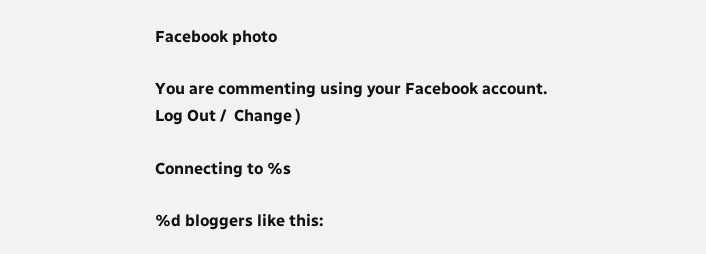Facebook photo

You are commenting using your Facebook account. Log Out /  Change )

Connecting to %s

%d bloggers like this: